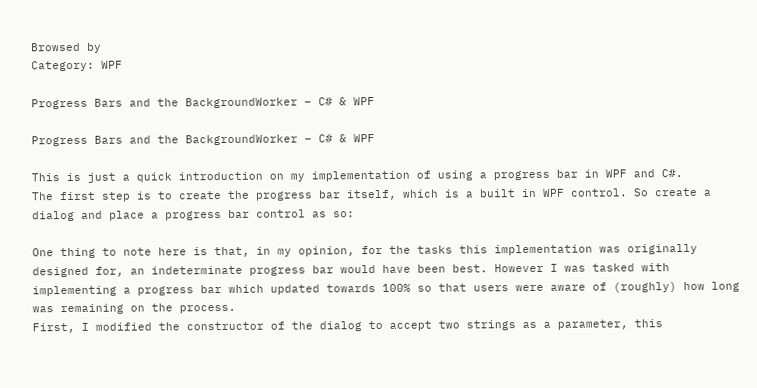Browsed by
Category: WPF

Progress Bars and the BackgroundWorker – C# & WPF

Progress Bars and the BackgroundWorker – C# & WPF

This is just a quick introduction on my implementation of using a progress bar in WPF and C#.
The first step is to create the progress bar itself, which is a built in WPF control. So create a dialog and place a progress bar control as so:

One thing to note here is that, in my opinion, for the tasks this implementation was originally designed for, an indeterminate progress bar would have been best. However I was tasked with implementing a progress bar which updated towards 100% so that users were aware of (roughly) how long was remaining on the process.
First, I modified the constructor of the dialog to accept two strings as a parameter, this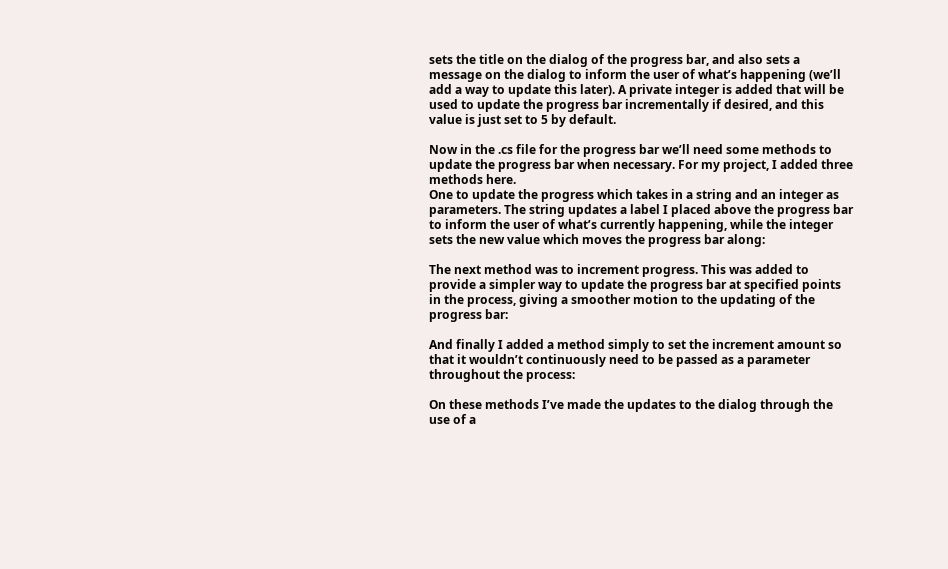sets the title on the dialog of the progress bar, and also sets a message on the dialog to inform the user of what’s happening (we’ll add a way to update this later). A private integer is added that will be used to update the progress bar incrementally if desired, and this value is just set to 5 by default.

Now in the .cs file for the progress bar we’ll need some methods to update the progress bar when necessary. For my project, I added three methods here.
One to update the progress which takes in a string and an integer as parameters. The string updates a label I placed above the progress bar to inform the user of what’s currently happening, while the integer sets the new value which moves the progress bar along:

The next method was to increment progress. This was added to provide a simpler way to update the progress bar at specified points in the process, giving a smoother motion to the updating of the progress bar:

And finally I added a method simply to set the increment amount so that it wouldn’t continuously need to be passed as a parameter throughout the process:

On these methods I’ve made the updates to the dialog through the use of a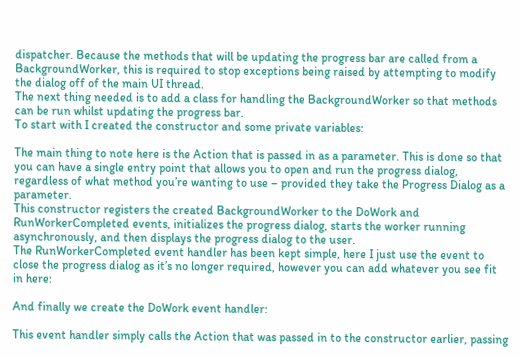dispatcher. Because the methods that will be updating the progress bar are called from a BackgroundWorker, this is required to stop exceptions being raised by attempting to modify the dialog off of the main UI thread.
The next thing needed is to add a class for handling the BackgroundWorker so that methods can be run whilst updating the progress bar.
To start with I created the constructor and some private variables:

The main thing to note here is the Action that is passed in as a parameter. This is done so that you can have a single entry point that allows you to open and run the progress dialog, regardless of what method you’re wanting to use – provided they take the Progress Dialog as a parameter.
This constructor registers the created BackgroundWorker to the DoWork and RunWorkerCompleted events, initializes the progress dialog, starts the worker running asynchronously, and then displays the progress dialog to the user.
The RunWorkerCompleted event handler has been kept simple, here I just use the event to close the progress dialog as it’s no longer required, however you can add whatever you see fit in here:

And finally we create the DoWork event handler:

This event handler simply calls the Action that was passed in to the constructor earlier, passing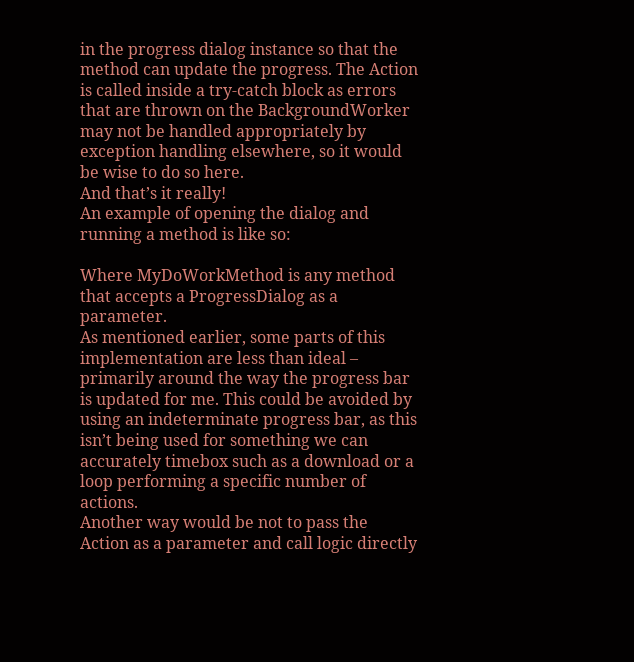in the progress dialog instance so that the method can update the progress. The Action is called inside a try-catch block as errors that are thrown on the BackgroundWorker may not be handled appropriately by exception handling elsewhere, so it would be wise to do so here.
And that’s it really!
An example of opening the dialog and running a method is like so:

Where MyDoWorkMethod is any method that accepts a ProgressDialog as a parameter.
As mentioned earlier, some parts of this implementation are less than ideal – primarily around the way the progress bar is updated for me. This could be avoided by using an indeterminate progress bar, as this isn’t being used for something we can accurately timebox such as a download or a loop performing a specific number of actions.
Another way would be not to pass the Action as a parameter and call logic directly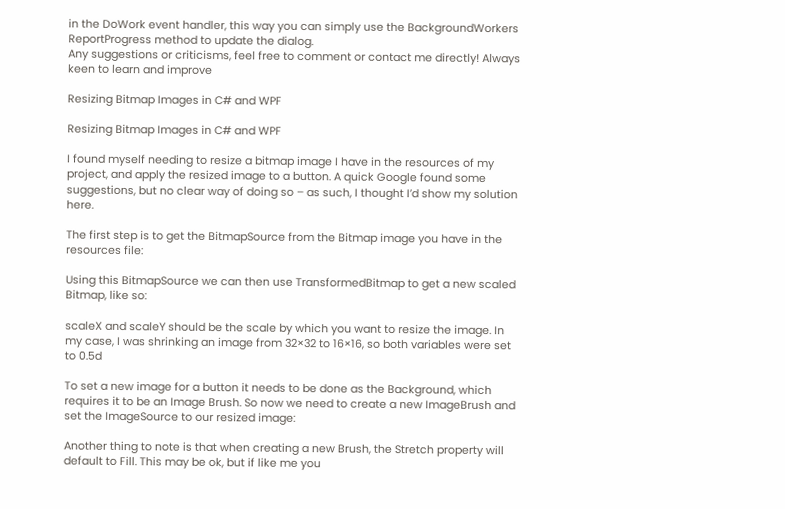in the DoWork event handler, this way you can simply use the BackgroundWorkers ReportProgress method to update the dialog.
Any suggestions or criticisms, feel free to comment or contact me directly! Always keen to learn and improve

Resizing Bitmap Images in C# and WPF

Resizing Bitmap Images in C# and WPF

I found myself needing to resize a bitmap image I have in the resources of my project, and apply the resized image to a button. A quick Google found some suggestions, but no clear way of doing so – as such, I thought I’d show my solution here.

The first step is to get the BitmapSource from the Bitmap image you have in the resources file:

Using this BitmapSource we can then use TransformedBitmap to get a new scaled Bitmap, like so:

scaleX and scaleY should be the scale by which you want to resize the image. In my case, I was shrinking an image from 32×32 to 16×16, so both variables were set to 0.5d

To set a new image for a button it needs to be done as the Background, which requires it to be an Image Brush. So now we need to create a new ImageBrush and set the ImageSource to our resized image:

Another thing to note is that when creating a new Brush, the Stretch property will default to Fill. This may be ok, but if like me you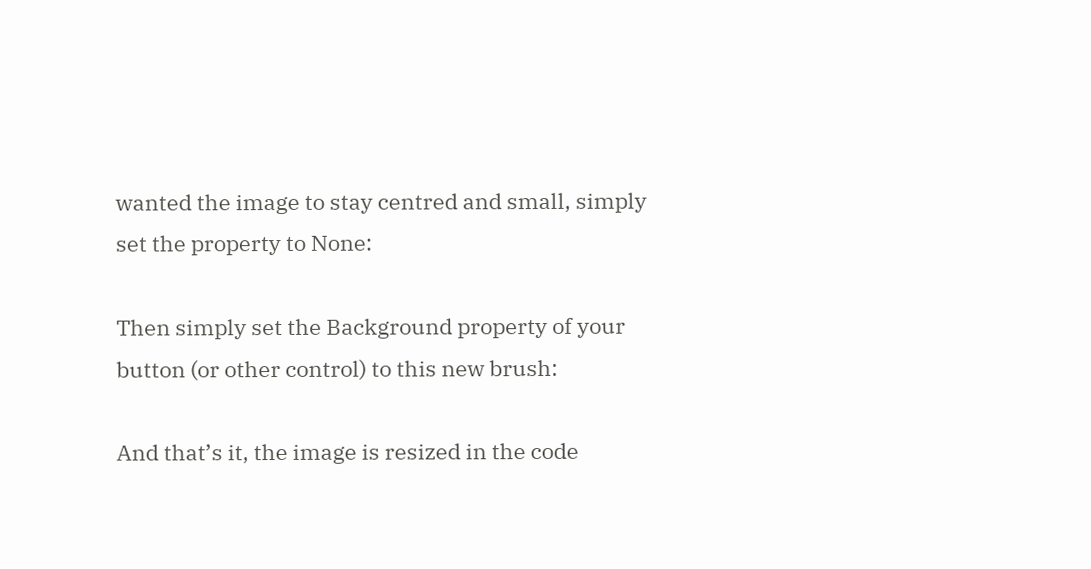wanted the image to stay centred and small, simply set the property to None:

Then simply set the Background property of your button (or other control) to this new brush:

And that’s it, the image is resized in the code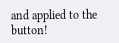and applied to the button!